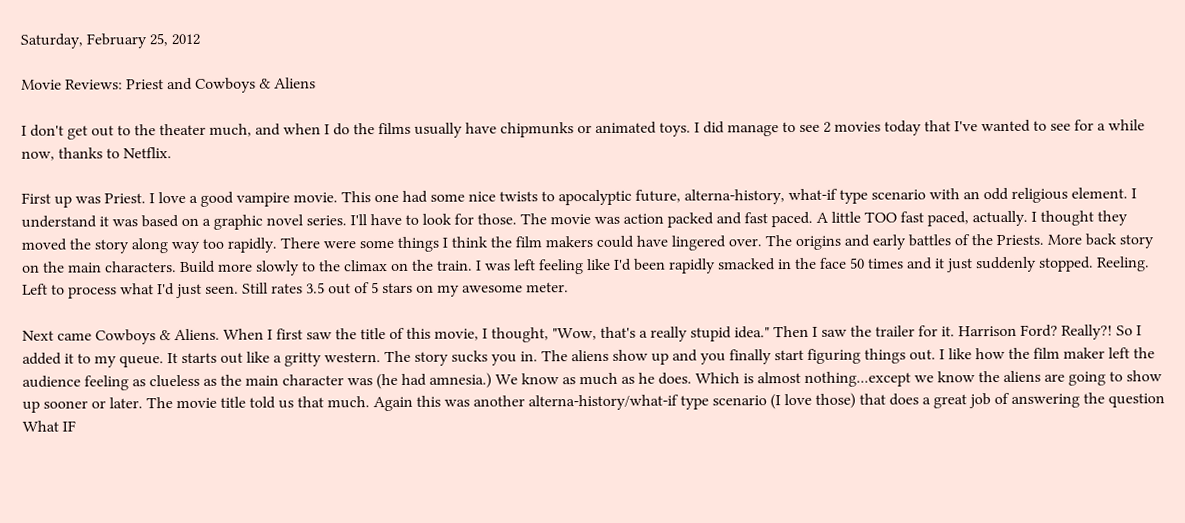Saturday, February 25, 2012

Movie Reviews: Priest and Cowboys & Aliens

I don't get out to the theater much, and when I do the films usually have chipmunks or animated toys. I did manage to see 2 movies today that I've wanted to see for a while now, thanks to Netflix.

First up was Priest. I love a good vampire movie. This one had some nice twists to apocalyptic future, alterna-history, what-if type scenario with an odd religious element. I understand it was based on a graphic novel series. I'll have to look for those. The movie was action packed and fast paced. A little TOO fast paced, actually. I thought they moved the story along way too rapidly. There were some things I think the film makers could have lingered over. The origins and early battles of the Priests. More back story on the main characters. Build more slowly to the climax on the train. I was left feeling like I'd been rapidly smacked in the face 50 times and it just suddenly stopped. Reeling. Left to process what I'd just seen. Still rates 3.5 out of 5 stars on my awesome meter.

Next came Cowboys & Aliens. When I first saw the title of this movie, I thought, "Wow, that's a really stupid idea." Then I saw the trailer for it. Harrison Ford? Really?! So I added it to my queue. It starts out like a gritty western. The story sucks you in. The aliens show up and you finally start figuring things out. I like how the film maker left the audience feeling as clueless as the main character was (he had amnesia.) We know as much as he does. Which is almost nothing...except we know the aliens are going to show up sooner or later. The movie title told us that much. Again this was another alterna-history/what-if type scenario (I love those) that does a great job of answering the question What IF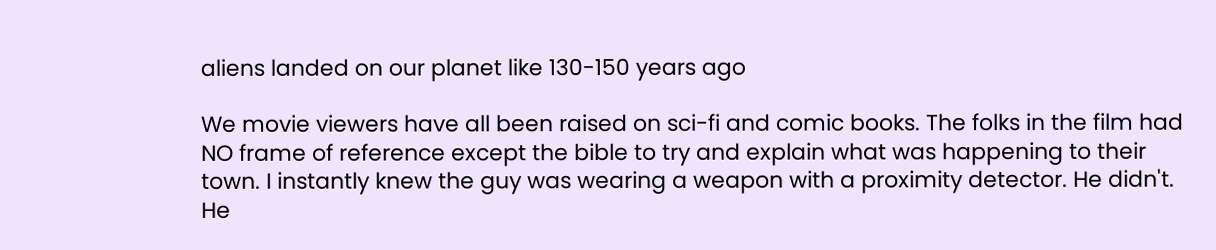aliens landed on our planet like 130-150 years ago

We movie viewers have all been raised on sci-fi and comic books. The folks in the film had NO frame of reference except the bible to try and explain what was happening to their town. I instantly knew the guy was wearing a weapon with a proximity detector. He didn't. He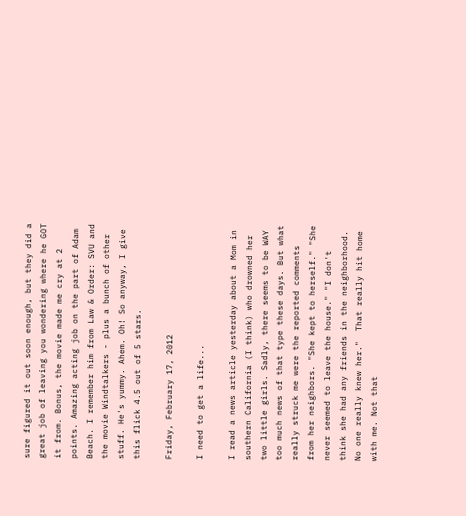sure figured it out soon enough, but they did a great job of leaving you wondering where he GOT it from. Bonus, the movie made me cry at 2 points. Amazing acting job on the part of Adam Beach. I remember him from Law & Order: SVU and the movie Windtalkers - plus a bunch of other stuff. He's yummy. Ahem. Oh! So anyway, I give this flick 4.5 out of 5 stars.

Friday, February 17, 2012

I need to get a life...

I read a news article yesterday about a Mom in southern California (I think) who drowned her two little girls. Sadly, there seems to be WAY too much news of that type these days. But what really struck me were the reported comments from her neighbors. "She kept to herself." "She never seemed to leave the house." "I don't think she had any friends in the neighborhood. No one really knew her."  That really hit home with me. Not that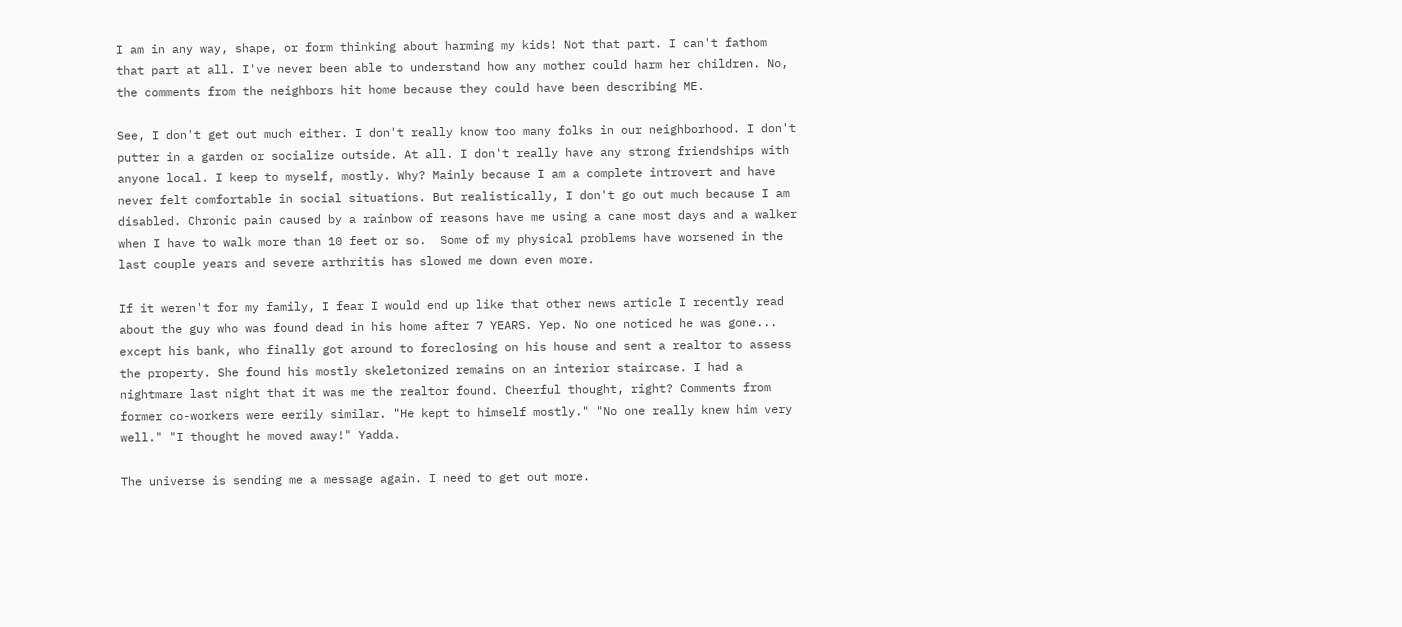I am in any way, shape, or form thinking about harming my kids! Not that part. I can't fathom that part at all. I've never been able to understand how any mother could harm her children. No, the comments from the neighbors hit home because they could have been describing ME.

See, I don't get out much either. I don't really know too many folks in our neighborhood. I don't putter in a garden or socialize outside. At all. I don't really have any strong friendships with anyone local. I keep to myself, mostly. Why? Mainly because I am a complete introvert and have never felt comfortable in social situations. But realistically, I don't go out much because I am disabled. Chronic pain caused by a rainbow of reasons have me using a cane most days and a walker when I have to walk more than 10 feet or so.  Some of my physical problems have worsened in the last couple years and severe arthritis has slowed me down even more.

If it weren't for my family, I fear I would end up like that other news article I recently read about the guy who was found dead in his home after 7 YEARS. Yep. No one noticed he was gone... except his bank, who finally got around to foreclosing on his house and sent a realtor to assess the property. She found his mostly skeletonized remains on an interior staircase. I had a nightmare last night that it was me the realtor found. Cheerful thought, right? Comments from former co-workers were eerily similar. "He kept to himself mostly." "No one really knew him very well." "I thought he moved away!" Yadda.

The universe is sending me a message again. I need to get out more.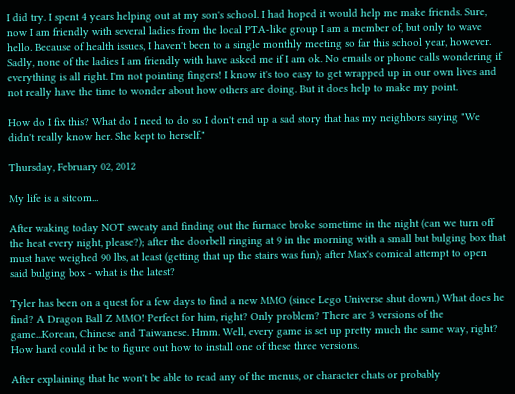I did try. I spent 4 years helping out at my son's school. I had hoped it would help me make friends. Sure, now I am friendly with several ladies from the local PTA-like group I am a member of, but only to wave hello. Because of health issues, I haven't been to a single monthly meeting so far this school year, however. Sadly, none of the ladies I am friendly with have asked me if I am ok. No emails or phone calls wondering if everything is all right. I'm not pointing fingers! I know it's too easy to get wrapped up in our own lives and not really have the time to wonder about how others are doing. But it does help to make my point.

How do I fix this? What do I need to do so I don't end up a sad story that has my neighbors saying "We didn't really know her. She kept to herself."

Thursday, February 02, 2012

My life is a sitcom...

After waking today NOT sweaty and finding out the furnace broke sometime in the night (can we turn off the heat every night, please?); after the doorbell ringing at 9 in the morning with a small but bulging box that must have weighed 90 lbs, at least (getting that up the stairs was fun); after Max's comical attempt to open said bulging box - what is the latest?

Tyler has been on a quest for a few days to find a new MMO (since Lego Universe shut down.) What does he find? A Dragon Ball Z MMO! Perfect for him, right? Only problem? There are 3 versions of the game...Korean, Chinese and Taiwanese. Hmm. Well, every game is set up pretty much the same way, right? How hard could it be to figure out how to install one of these three versions.

After explaining that he won't be able to read any of the menus, or character chats or probably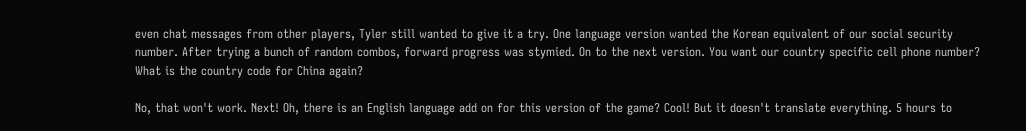even chat messages from other players, Tyler still wanted to give it a try. One language version wanted the Korean equivalent of our social security number. After trying a bunch of random combos, forward progress was stymied. On to the next version. You want our country specific cell phone number? What is the country code for China again?

No, that won't work. Next! Oh, there is an English language add on for this version of the game? Cool! But it doesn't translate everything. 5 hours to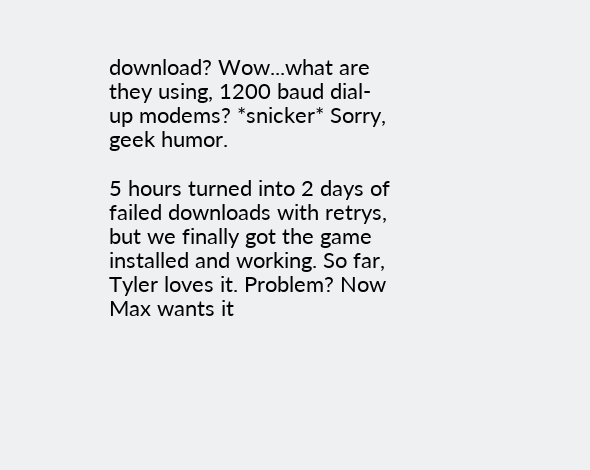download? Wow...what are they using, 1200 baud dial-up modems? *snicker* Sorry, geek humor.

5 hours turned into 2 days of failed downloads with retrys, but we finally got the game installed and working. So far, Tyler loves it. Problem? Now Max wants it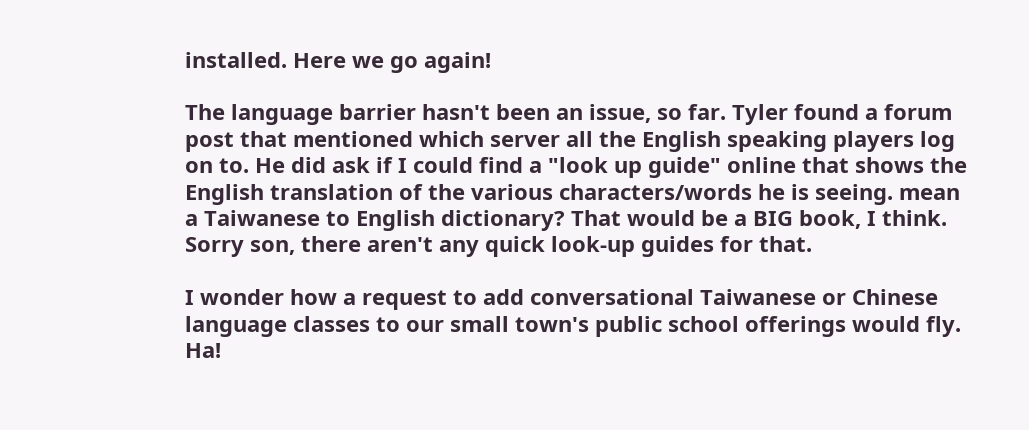installed. Here we go again!

The language barrier hasn't been an issue, so far. Tyler found a forum post that mentioned which server all the English speaking players log on to. He did ask if I could find a "look up guide" online that shows the English translation of the various characters/words he is seeing. mean a Taiwanese to English dictionary? That would be a BIG book, I think. Sorry son, there aren't any quick look-up guides for that.

I wonder how a request to add conversational Taiwanese or Chinese language classes to our small town's public school offerings would fly. Ha!